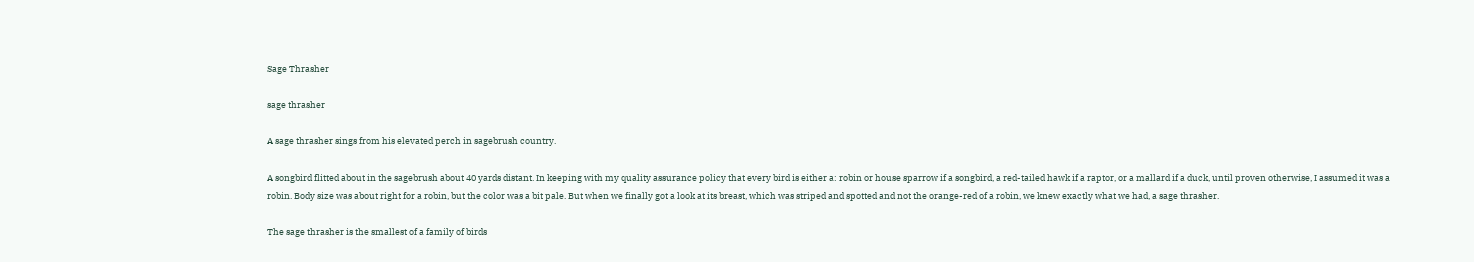Sage Thrasher

sage thrasher

A sage thrasher sings from his elevated perch in sagebrush country.

A songbird flitted about in the sagebrush about 40 yards distant. In keeping with my quality assurance policy that every bird is either a: robin or house sparrow if a songbird, a red-tailed hawk if a raptor, or a mallard if a duck, until proven otherwise, I assumed it was a robin. Body size was about right for a robin, but the color was a bit pale. But when we finally got a look at its breast, which was striped and spotted and not the orange-red of a robin, we knew exactly what we had, a sage thrasher.

The sage thrasher is the smallest of a family of birds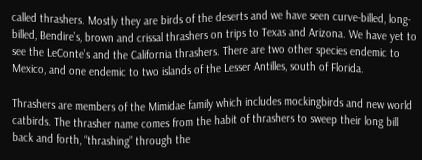called thrashers. Mostly they are birds of the deserts and we have seen curve-billed, long-billed, Bendire’s, brown and crissal thrashers on trips to Texas and Arizona. We have yet to see the LeConte’s and the California thrashers. There are two other species endemic to Mexico, and one endemic to two islands of the Lesser Antilles, south of Florida.

Thrashers are members of the Mimidae family which includes mockingbirds and new world catbirds. The thrasher name comes from the habit of thrashers to sweep their long bill back and forth, “thrashing” through the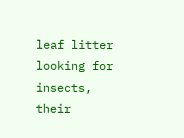leaf litter looking for insects, their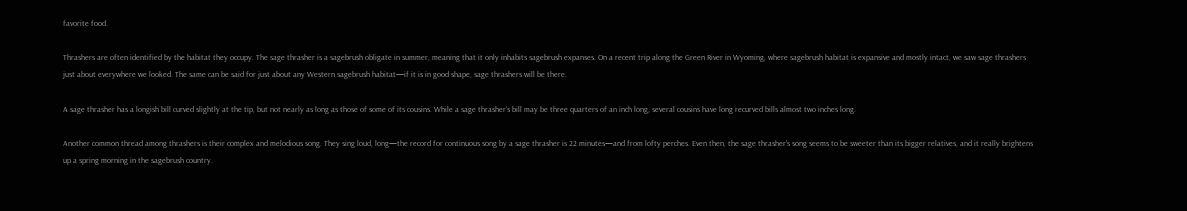favorite food.

Thrashers are often identified by the habitat they occupy. The sage thrasher is a sagebrush obligate in summer, meaning that it only inhabits sagebrush expanses. On a recent trip along the Green River in Wyoming, where sagebrush habitat is expansive and mostly intact, we saw sage thrashers just about everywhere we looked. The same can be said for just about any Western sagebrush habitat—if it is in good shape, sage thrashers will be there.

A sage thrasher has a longish bill curved slightly at the tip, but not nearly as long as those of some of its cousins. While a sage thrasher’s bill may be three quarters of an inch long, several cousins have long recurved bills almost two inches long.

Another common thread among thrashers is their complex and melodious song. They sing loud, long—the record for continuous song by a sage thrasher is 22 minutes—and from lofty perches. Even then, the sage thrasher’s song seems to be sweeter than its bigger relatives, and it really brightens up a spring morning in the sagebrush country.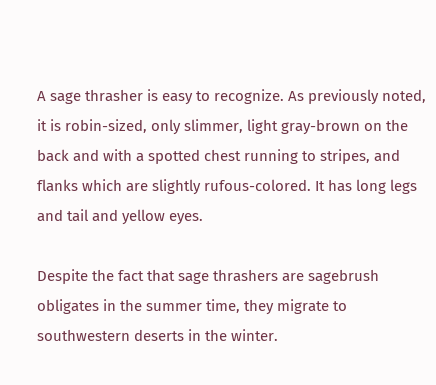A sage thrasher is easy to recognize. As previously noted, it is robin-sized, only slimmer, light gray-brown on the back and with a spotted chest running to stripes, and flanks which are slightly rufous-colored. It has long legs and tail and yellow eyes.

Despite the fact that sage thrashers are sagebrush obligates in the summer time, they migrate to southwestern deserts in the winter.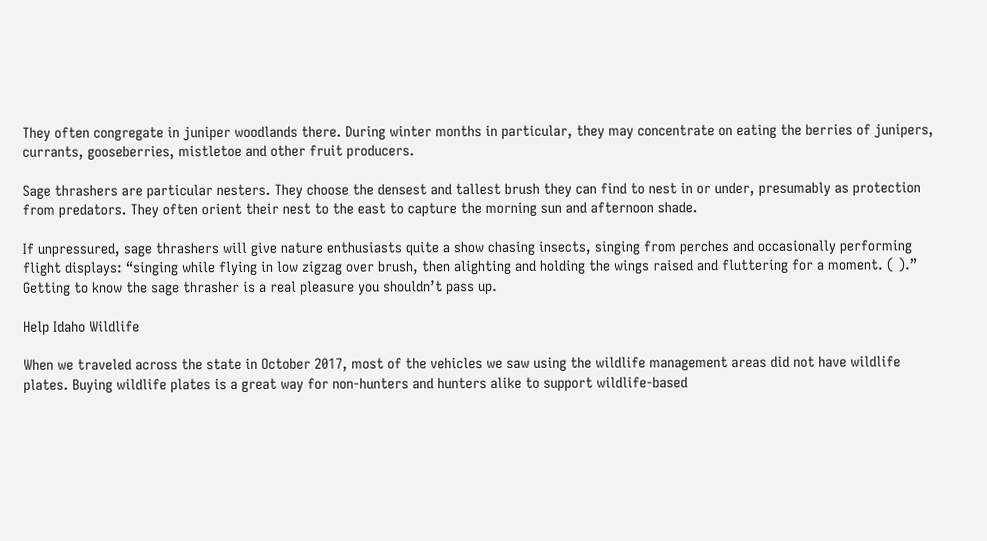They often congregate in juniper woodlands there. During winter months in particular, they may concentrate on eating the berries of junipers, currants, gooseberries, mistletoe and other fruit producers.

Sage thrashers are particular nesters. They choose the densest and tallest brush they can find to nest in or under, presumably as protection from predators. They often orient their nest to the east to capture the morning sun and afternoon shade.

If unpressured, sage thrashers will give nature enthusiasts quite a show chasing insects, singing from perches and occasionally performing flight displays: “singing while flying in low zigzag over brush, then alighting and holding the wings raised and fluttering for a moment. ( ).” Getting to know the sage thrasher is a real pleasure you shouldn’t pass up.

Help Idaho Wildlife

When we traveled across the state in October 2017, most of the vehicles we saw using the wildlife management areas did not have wildlife plates. Buying wildlife plates is a great way for non-hunters and hunters alike to support wildlife-based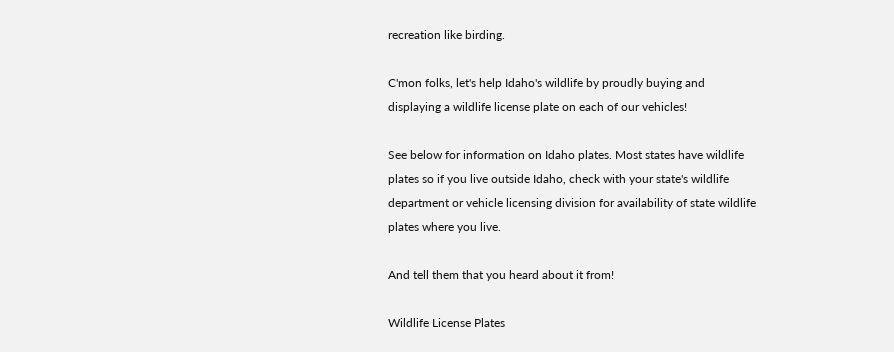recreation like birding.

C'mon folks, let's help Idaho's wildlife by proudly buying and displaying a wildlife license plate on each of our vehicles!

See below for information on Idaho plates. Most states have wildlife plates so if you live outside Idaho, check with your state's wildlife department or vehicle licensing division for availability of state wildlife plates where you live.

And tell them that you heard about it from!

Wildlife License Plates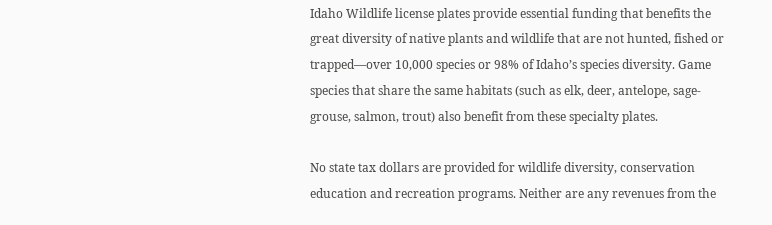Idaho Wildlife license plates provide essential funding that benefits the great diversity of native plants and wildlife that are not hunted, fished or trapped—over 10,000 species or 98% of Idaho’s species diversity. Game species that share the same habitats (such as elk, deer, antelope, sage-grouse, salmon, trout) also benefit from these specialty plates.

No state tax dollars are provided for wildlife diversity, conservation education and recreation programs. Neither are any revenues from the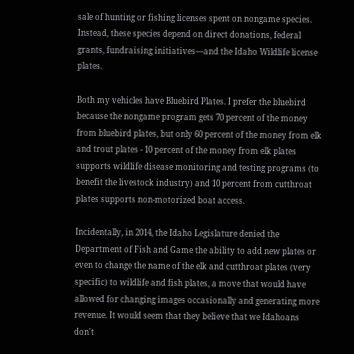sale of hunting or fishing licenses spent on nongame species. Instead, these species depend on direct donations, federal grants, fundraising initiatives—and the Idaho Wildlife license plates.

Both my vehicles have Bluebird Plates. I prefer the bluebird because the nongame program gets 70 percent of the money from bluebird plates, but only 60 percent of the money from elk and trout plates - 10 percent of the money from elk plates supports wildlife disease monitoring and testing programs (to benefit the livestock industry) and 10 percent from cutthroat plates supports non-motorized boat access.

Incidentally, in 2014, the Idaho Legislature denied the Department of Fish and Game the ability to add new plates or even to change the name of the elk and cutthroat plates (very specific) to wildlife and fish plates, a move that would have allowed for changing images occasionally and generating more revenue. It would seem that they believe that we Idahoans don't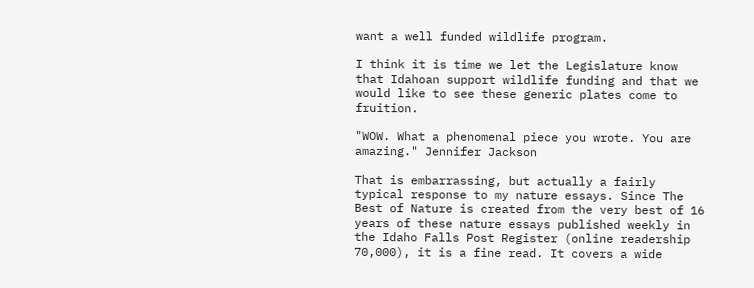want a well funded wildlife program.

I think it is time we let the Legislature know that Idahoan support wildlife funding and that we would like to see these generic plates come to fruition.

"WOW. What a phenomenal piece you wrote. You are amazing." Jennifer Jackson

That is embarrassing, but actually a fairly typical response to my nature essays. Since The Best of Nature is created from the very best of 16 years of these nature essays published weekly in the Idaho Falls Post Register (online readership 70,000), it is a fine read. It covers a wide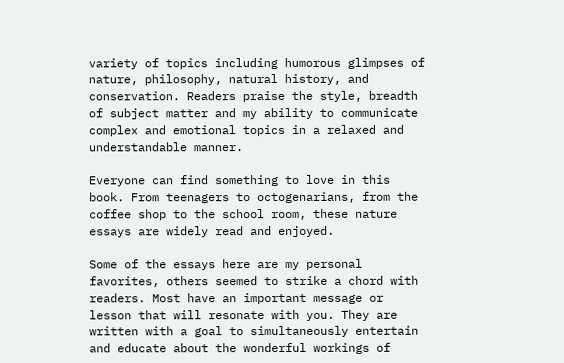variety of topics including humorous glimpses of nature, philosophy, natural history, and conservation. Readers praise the style, breadth of subject matter and my ability to communicate complex and emotional topics in a relaxed and understandable manner.

Everyone can find something to love in this book. From teenagers to octogenarians, from the coffee shop to the school room, these nature essays are widely read and enjoyed.

Some of the essays here are my personal favorites, others seemed to strike a chord with readers. Most have an important message or lesson that will resonate with you. They are written with a goal to simultaneously entertain and educate about the wonderful workings of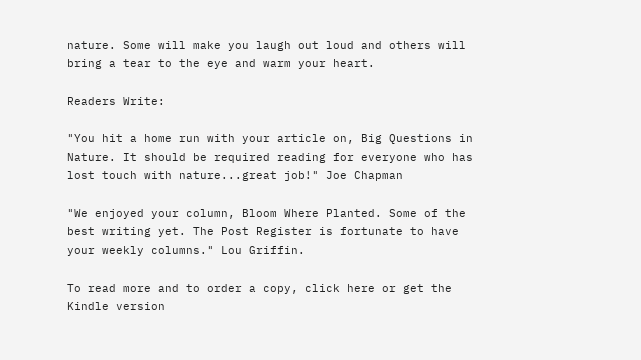nature. Some will make you laugh out loud and others will bring a tear to the eye and warm your heart.

Readers Write:

"You hit a home run with your article on, Big Questions in Nature. It should be required reading for everyone who has lost touch with nature...great job!" Joe Chapman

"We enjoyed your column, Bloom Where Planted. Some of the best writing yet. The Post Register is fortunate to have your weekly columns." Lou Griffin.

To read more and to order a copy, click here or get the Kindle version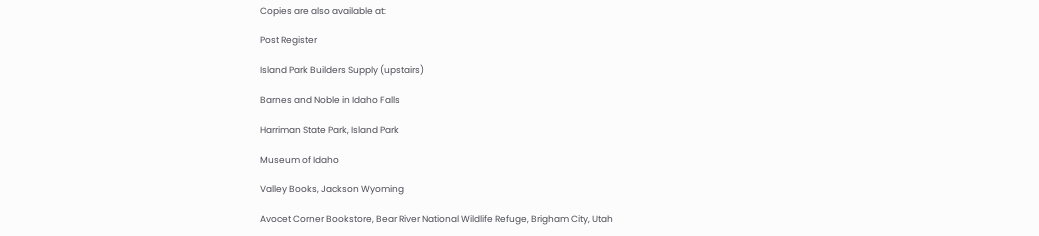Copies are also available at:

Post Register

Island Park Builders Supply (upstairs)

Barnes and Noble in Idaho Falls

Harriman State Park, Island Park

Museum of Idaho

Valley Books, Jackson Wyoming

Avocet Corner Bookstore, Bear River National Wildlife Refuge, Brigham City, Utah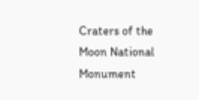Craters of the Moon National Monument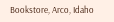Bookstore, Arco, Idaho